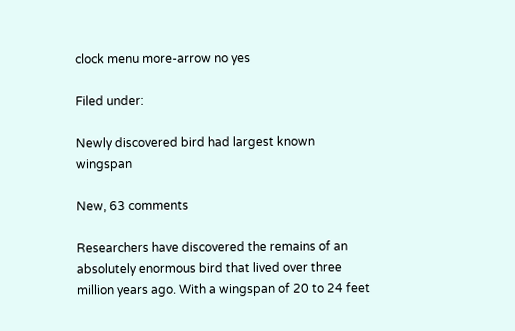clock menu more-arrow no yes

Filed under:

Newly discovered bird had largest known wingspan

New, 63 comments

Researchers have discovered the remains of an absolutely enormous bird that lived over three million years ago. With a wingspan of 20 to 24 feet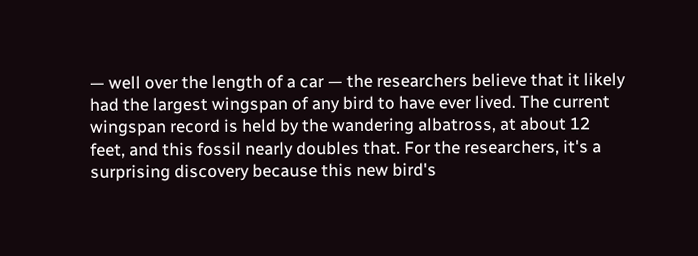— well over the length of a car — the researchers believe that it likely had the largest wingspan of any bird to have ever lived. The current wingspan record is held by the wandering albatross, at about 12 feet, and this fossil nearly doubles that. For the researchers, it's a surprising discovery because this new bird's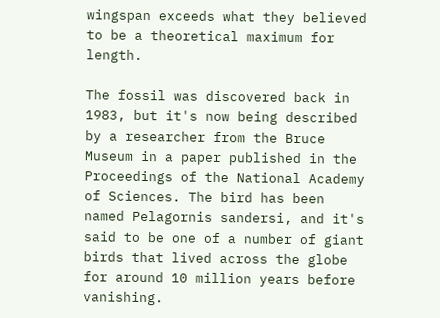wingspan exceeds what they believed to be a theoretical maximum for length.

The fossil was discovered back in 1983, but it's now being described by a researcher from the Bruce Museum in a paper published in the Proceedings of the National Academy of Sciences. The bird has been named Pelagornis sandersi, and it's said to be one of a number of giant birds that lived across the globe for around 10 million years before vanishing.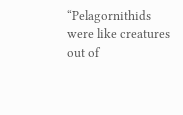“Pelagornithids were like creatures out of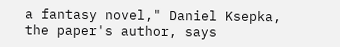a fantasy novel," Daniel Ksepka, the paper's author, says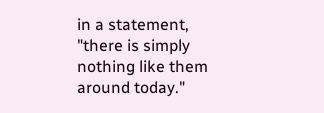in a statement, "there is simply nothing like them around today."